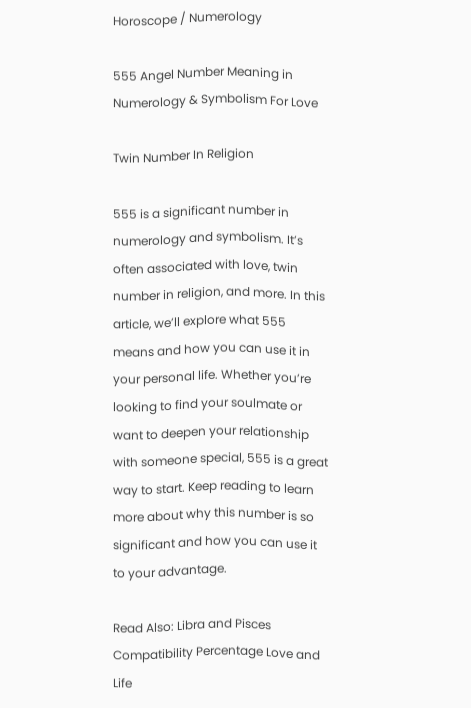Horoscope / Numerology

555 Angel Number Meaning in Numerology & Symbolism For Love

Twin Number In Religion

555 is a significant number in numerology and symbolism. It’s often associated with love, twin number in religion, and more. In this article, we’ll explore what 555 means and how you can use it in your personal life. Whether you’re looking to find your soulmate or want to deepen your relationship with someone special, 555 is a great way to start. Keep reading to learn more about why this number is so significant and how you can use it to your advantage.

Read Also: Libra and Pisces Compatibility Percentage Love and Life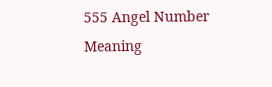555 Angel Number Meaning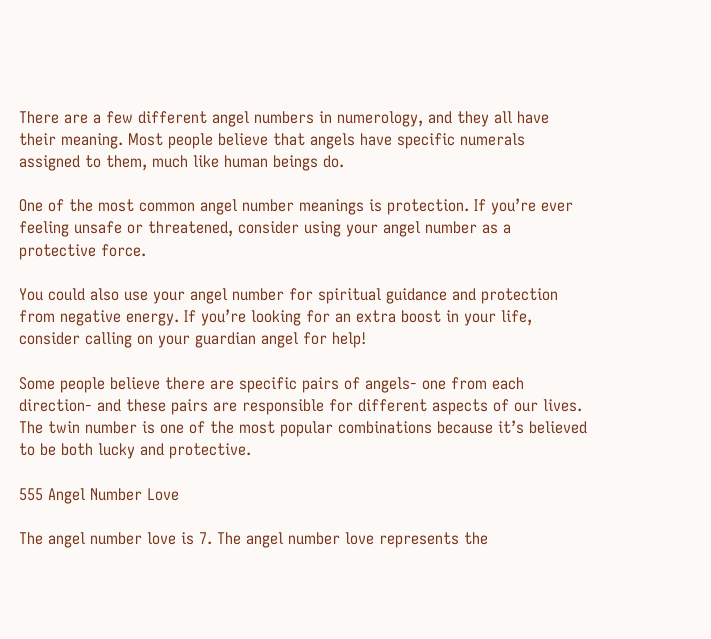There are a few different angel numbers in numerology, and they all have their meaning. Most people believe that angels have specific numerals assigned to them, much like human beings do.

One of the most common angel number meanings is protection. If you’re ever feeling unsafe or threatened, consider using your angel number as a protective force.

You could also use your angel number for spiritual guidance and protection from negative energy. If you’re looking for an extra boost in your life, consider calling on your guardian angel for help!

Some people believe there are specific pairs of angels- one from each direction- and these pairs are responsible for different aspects of our lives. The twin number is one of the most popular combinations because it’s believed to be both lucky and protective.

555 Angel Number Love

The angel number love is 7. The angel number love represents the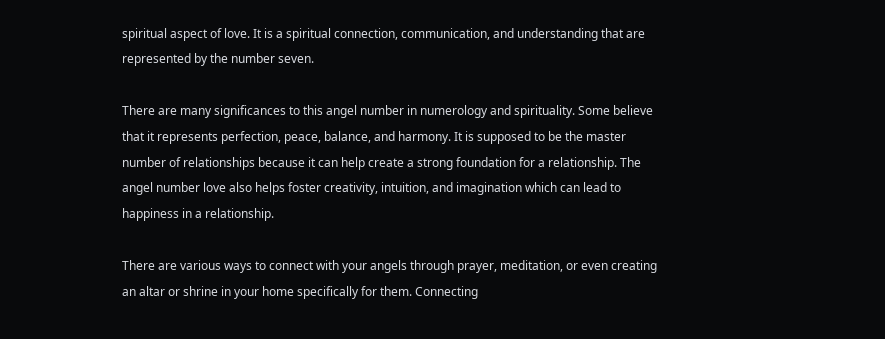spiritual aspect of love. It is a spiritual connection, communication, and understanding that are represented by the number seven.

There are many significances to this angel number in numerology and spirituality. Some believe that it represents perfection, peace, balance, and harmony. It is supposed to be the master number of relationships because it can help create a strong foundation for a relationship. The angel number love also helps foster creativity, intuition, and imagination which can lead to happiness in a relationship.

There are various ways to connect with your angels through prayer, meditation, or even creating an altar or shrine in your home specifically for them. Connecting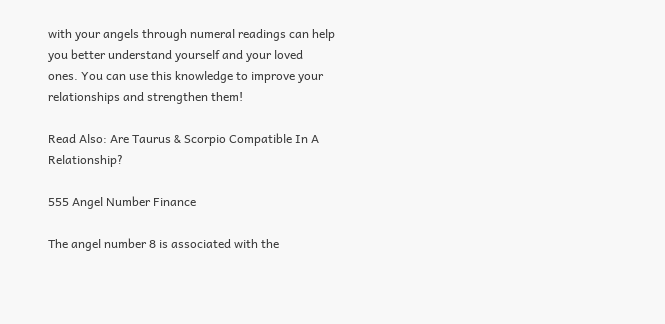with your angels through numeral readings can help you better understand yourself and your loved ones. You can use this knowledge to improve your relationships and strengthen them!

Read Also: Are Taurus & Scorpio Compatible In A Relationship?

555 Angel Number Finance

The angel number 8 is associated with the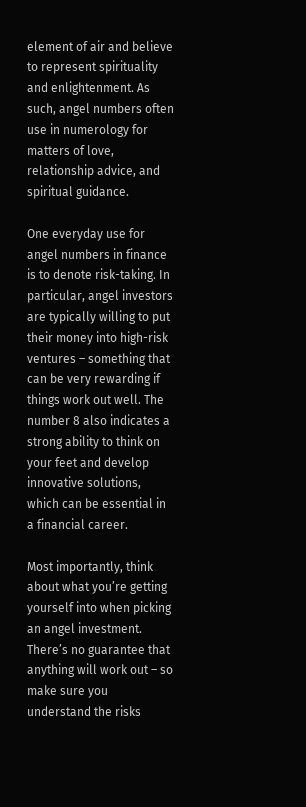element of air and believe to represent spirituality and enlightenment. As such, angel numbers often use in numerology for matters of love, relationship advice, and spiritual guidance.

One everyday use for angel numbers in finance is to denote risk-taking. In particular, angel investors are typically willing to put their money into high-risk ventures – something that can be very rewarding if things work out well. The number 8 also indicates a strong ability to think on your feet and develop innovative solutions, which can be essential in a financial career.

Most importantly, think about what you’re getting yourself into when picking an angel investment. There’s no guarantee that anything will work out – so make sure you understand the risks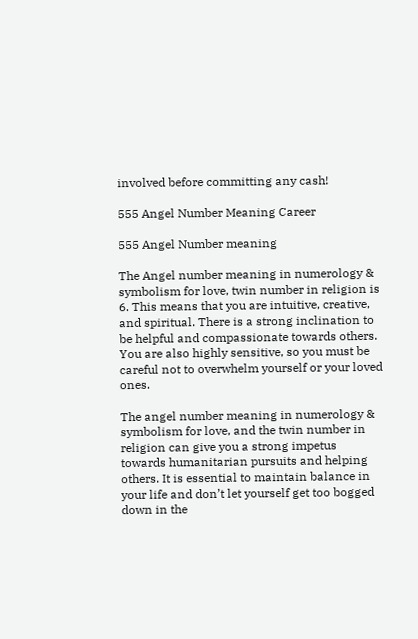involved before committing any cash!

555 Angel Number Meaning Career

555 Angel Number meaning

The Angel number meaning in numerology & symbolism for love, twin number in religion is 6. This means that you are intuitive, creative, and spiritual. There is a strong inclination to be helpful and compassionate towards others. You are also highly sensitive, so you must be careful not to overwhelm yourself or your loved ones.

The angel number meaning in numerology & symbolism for love, and the twin number in religion can give you a strong impetus towards humanitarian pursuits and helping others. It is essential to maintain balance in your life and don’t let yourself get too bogged down in the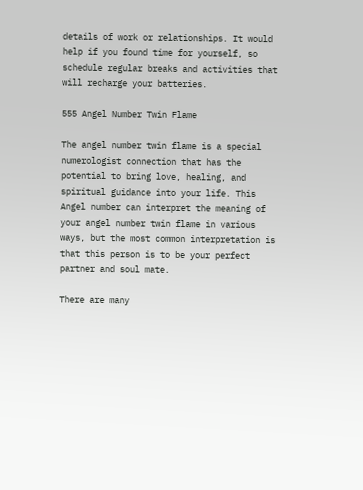details of work or relationships. It would help if you found time for yourself, so schedule regular breaks and activities that will recharge your batteries.

555 Angel Number Twin Flame

The angel number twin flame is a special numerologist connection that has the potential to bring love, healing, and spiritual guidance into your life. This Angel number can interpret the meaning of your angel number twin flame in various ways, but the most common interpretation is that this person is to be your perfect partner and soul mate.

There are many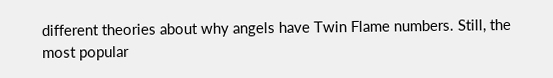different theories about why angels have Twin Flame numbers. Still, the most popular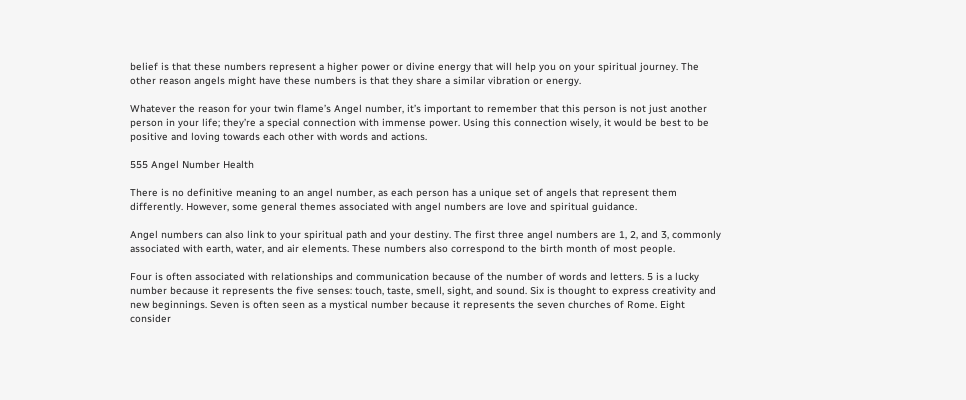belief is that these numbers represent a higher power or divine energy that will help you on your spiritual journey. The other reason angels might have these numbers is that they share a similar vibration or energy.

Whatever the reason for your twin flame’s Angel number, it’s important to remember that this person is not just another person in your life; they’re a special connection with immense power. Using this connection wisely, it would be best to be positive and loving towards each other with words and actions.

555 Angel Number Health

There is no definitive meaning to an angel number, as each person has a unique set of angels that represent them differently. However, some general themes associated with angel numbers are love and spiritual guidance.

Angel numbers can also link to your spiritual path and your destiny. The first three angel numbers are 1, 2, and 3, commonly associated with earth, water, and air elements. These numbers also correspond to the birth month of most people.

Four is often associated with relationships and communication because of the number of words and letters. 5 is a lucky number because it represents the five senses: touch, taste, smell, sight, and sound. Six is thought to express creativity and new beginnings. Seven is often seen as a mystical number because it represents the seven churches of Rome. Eight consider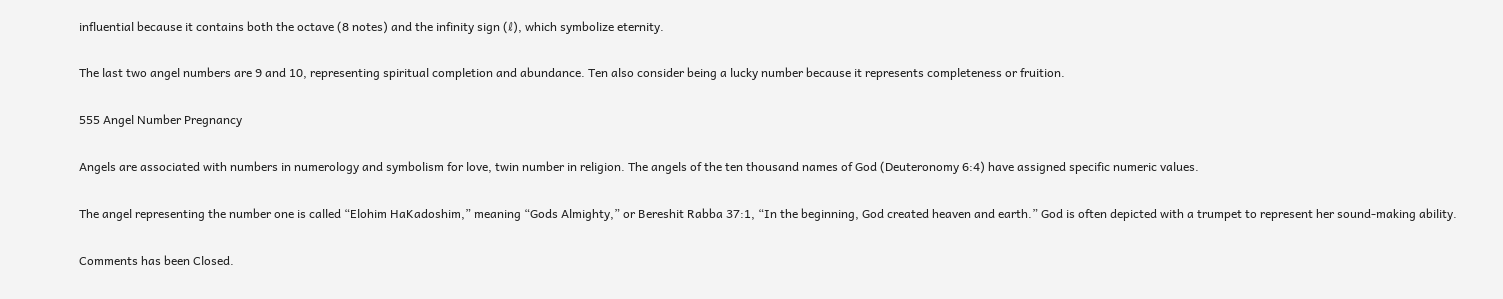influential because it contains both the octave (8 notes) and the infinity sign (ℓ), which symbolize eternity.

The last two angel numbers are 9 and 10, representing spiritual completion and abundance. Ten also consider being a lucky number because it represents completeness or fruition.

555 Angel Number Pregnancy

Angels are associated with numbers in numerology and symbolism for love, twin number in religion. The angels of the ten thousand names of God (Deuteronomy 6:4) have assigned specific numeric values.

The angel representing the number one is called “Elohim HaKadoshim,” meaning “Gods Almighty,” or Bereshit Rabba 37:1, “In the beginning, God created heaven and earth.” God is often depicted with a trumpet to represent her sound-making ability.

Comments has been Closed.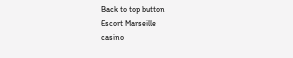Back to top button
Escort Marseille
casino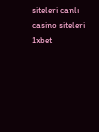siteleri canlı casino siteleri 1xbet